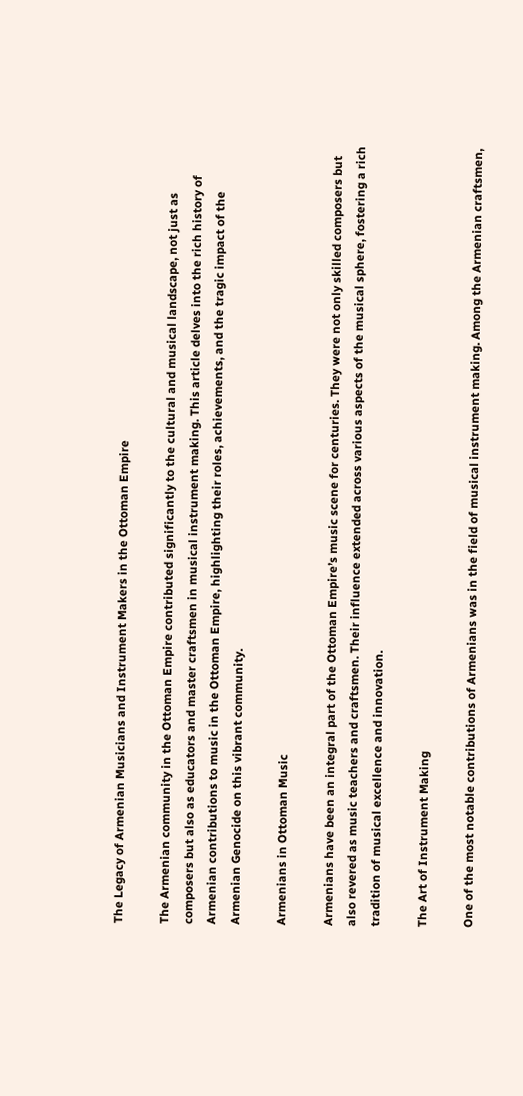The Legacy of Armenian Musicians and Instrument Makers in the Ottoman Empire

The Armenian community in the Ottoman Empire contributed significantly to the cultural and musical landscape, not just as composers but also as educators and master craftsmen in musical instrument making. This article delves into the rich history of Armenian contributions to music in the Ottoman Empire, highlighting their roles, achievements, and the tragic impact of the Armenian Genocide on this vibrant community.

Armenians in Ottoman Music

Armenians have been an integral part of the Ottoman Empire’s music scene for centuries. They were not only skilled composers but also revered as music teachers and craftsmen. Their influence extended across various aspects of the musical sphere, fostering a rich tradition of musical excellence and innovation.

The Art of Instrument Making

One of the most notable contributions of Armenians was in the field of musical instrument making. Among the Armenian craftsmen,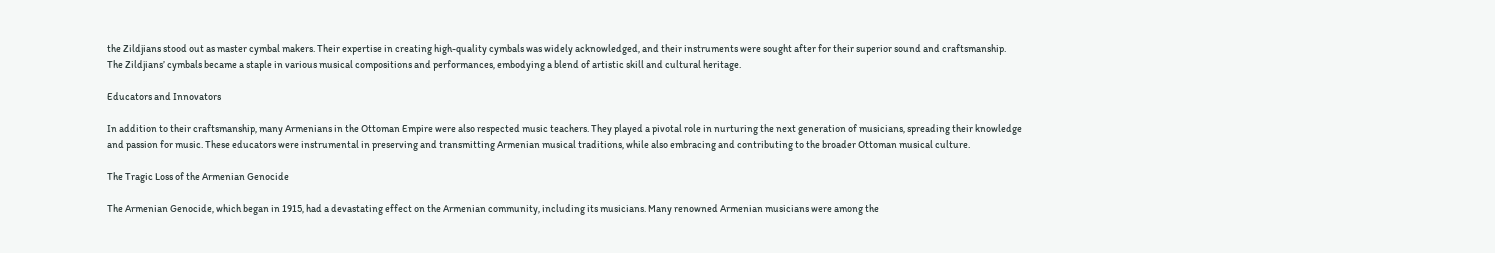the Zildjians stood out as master cymbal makers. Their expertise in creating high-quality cymbals was widely acknowledged, and their instruments were sought after for their superior sound and craftsmanship. The Zildjians’ cymbals became a staple in various musical compositions and performances, embodying a blend of artistic skill and cultural heritage.

Educators and Innovators

In addition to their craftsmanship, many Armenians in the Ottoman Empire were also respected music teachers. They played a pivotal role in nurturing the next generation of musicians, spreading their knowledge and passion for music. These educators were instrumental in preserving and transmitting Armenian musical traditions, while also embracing and contributing to the broader Ottoman musical culture.

The Tragic Loss of the Armenian Genocide

The Armenian Genocide, which began in 1915, had a devastating effect on the Armenian community, including its musicians. Many renowned Armenian musicians were among the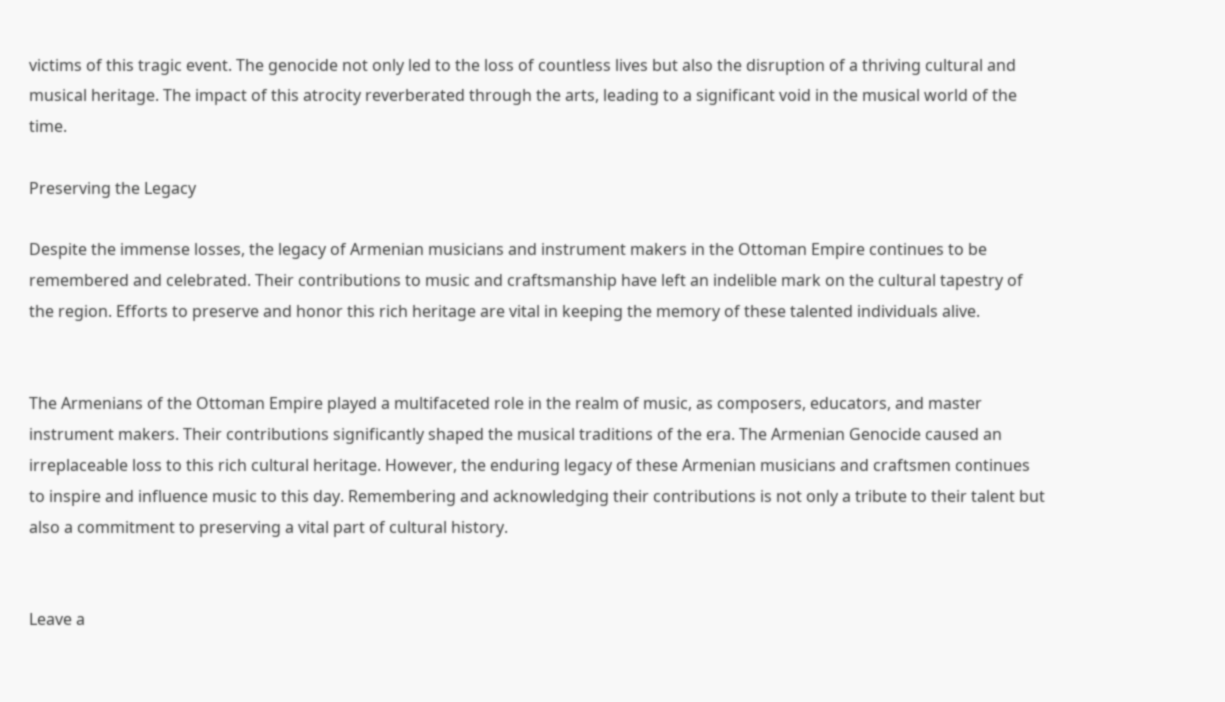victims of this tragic event. The genocide not only led to the loss of countless lives but also the disruption of a thriving cultural and musical heritage. The impact of this atrocity reverberated through the arts, leading to a significant void in the musical world of the time.

Preserving the Legacy

Despite the immense losses, the legacy of Armenian musicians and instrument makers in the Ottoman Empire continues to be remembered and celebrated. Their contributions to music and craftsmanship have left an indelible mark on the cultural tapestry of the region. Efforts to preserve and honor this rich heritage are vital in keeping the memory of these talented individuals alive.


The Armenians of the Ottoman Empire played a multifaceted role in the realm of music, as composers, educators, and master instrument makers. Their contributions significantly shaped the musical traditions of the era. The Armenian Genocide caused an irreplaceable loss to this rich cultural heritage. However, the enduring legacy of these Armenian musicians and craftsmen continues to inspire and influence music to this day. Remembering and acknowledging their contributions is not only a tribute to their talent but also a commitment to preserving a vital part of cultural history.


Leave a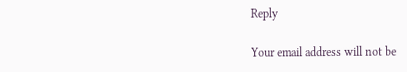Reply

Your email address will not be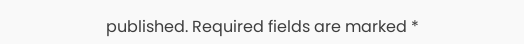published. Required fields are marked *